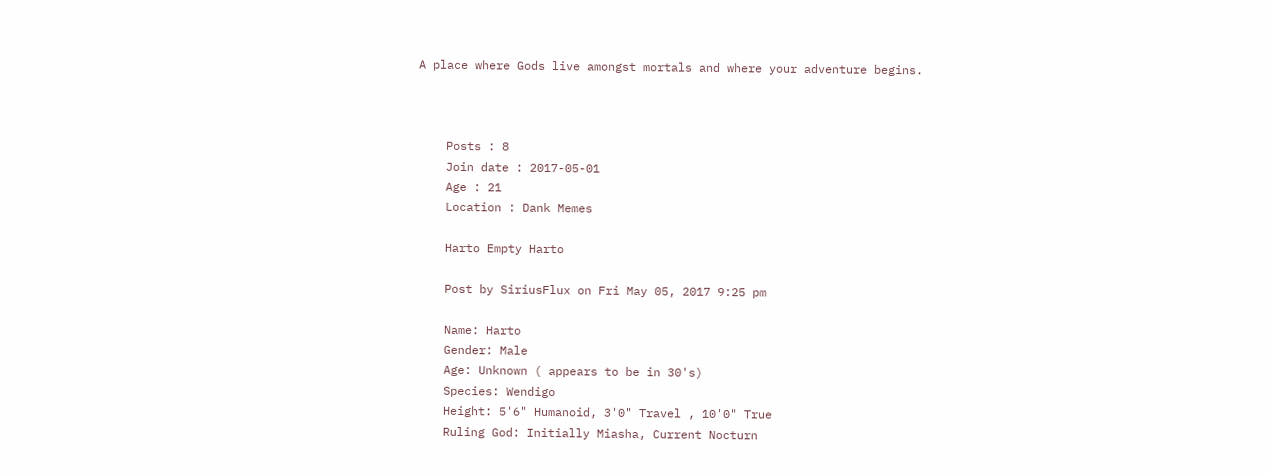A place where Gods live amongst mortals and where your adventure begins.



    Posts : 8
    Join date : 2017-05-01
    Age : 21
    Location : Dank Memes

    Harto Empty Harto

    Post by SiriusFlux on Fri May 05, 2017 9:25 pm

    Name: Harto
    Gender: Male
    Age: Unknown ( appears to be in 30's)
    Species: Wendigo
    Height: 5'6" Humanoid, 3'0" Travel , 10'0" True
    Ruling God: Initially Miasha, Current Nocturn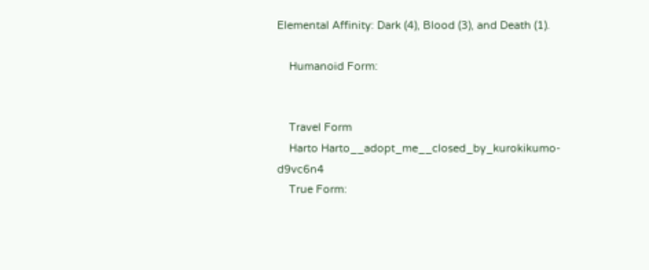Elemental Affinity: Dark (4), Blood (3), and Death (1).

    Humanoid Form:


    Travel Form
    Harto Harto__adopt_me__closed_by_kurokikumo-d9vc6n4
    True Form: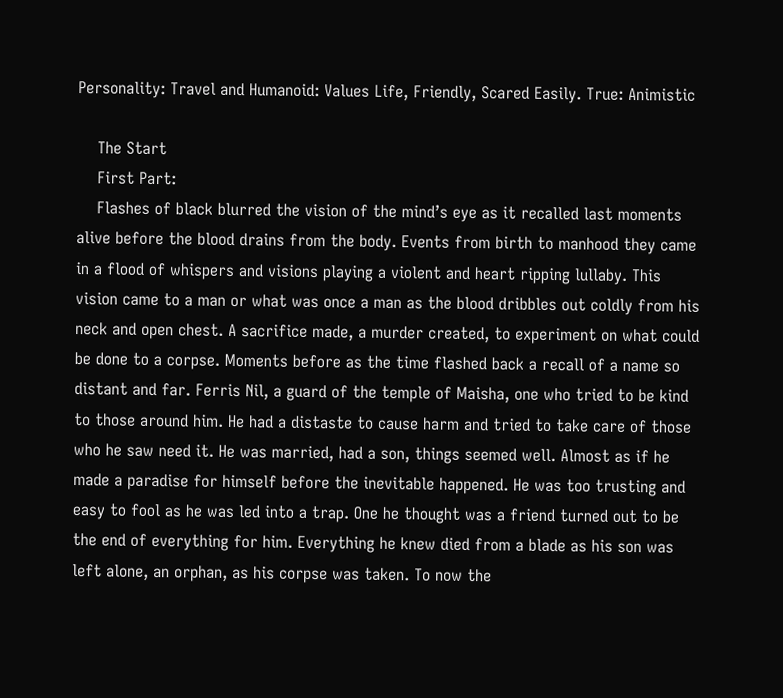Personality: Travel and Humanoid: Values Life, Friendly, Scared Easily. True: Animistic

    The Start
    First Part:
    Flashes of black blurred the vision of the mind’s eye as it recalled last moments alive before the blood drains from the body. Events from birth to manhood they came in a flood of whispers and visions playing a violent and heart ripping lullaby. This vision came to a man or what was once a man as the blood dribbles out coldly from his neck and open chest. A sacrifice made, a murder created, to experiment on what could be done to a corpse. Moments before as the time flashed back a recall of a name so distant and far. Ferris Nil, a guard of the temple of Maisha, one who tried to be kind to those around him. He had a distaste to cause harm and tried to take care of those who he saw need it. He was married, had a son, things seemed well. Almost as if he made a paradise for himself before the inevitable happened. He was too trusting and easy to fool as he was led into a trap. One he thought was a friend turned out to be the end of everything for him. Everything he knew died from a blade as his son was left alone, an orphan, as his corpse was taken. To now the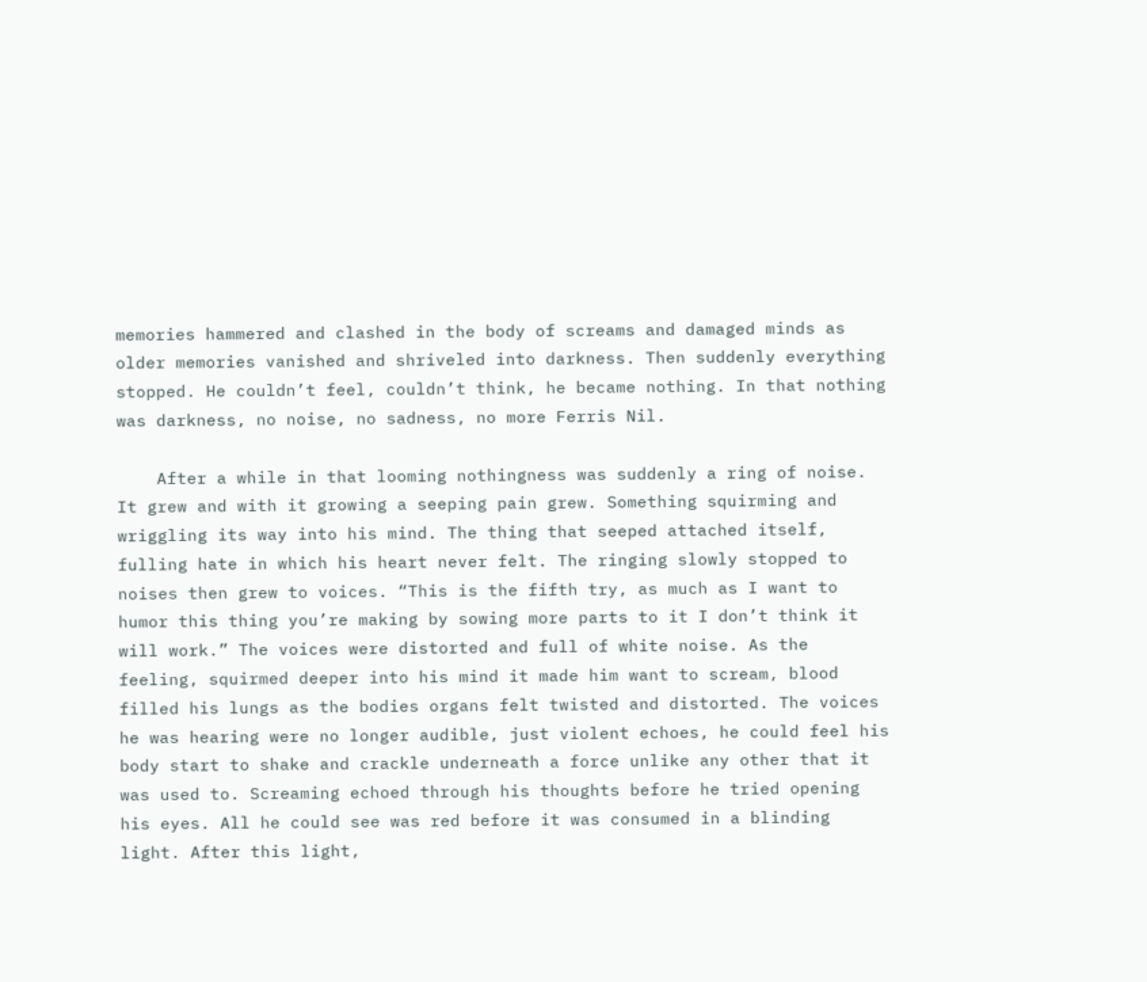memories hammered and clashed in the body of screams and damaged minds as older memories vanished and shriveled into darkness. Then suddenly everything stopped. He couldn’t feel, couldn’t think, he became nothing. In that nothing was darkness, no noise, no sadness, no more Ferris Nil.

    After a while in that looming nothingness was suddenly a ring of noise. It grew and with it growing a seeping pain grew. Something squirming and wriggling its way into his mind. The thing that seeped attached itself, fulling hate in which his heart never felt. The ringing slowly stopped to noises then grew to voices. “This is the fifth try, as much as I want to humor this thing you’re making by sowing more parts to it I don’t think it will work.” The voices were distorted and full of white noise. As the feeling, squirmed deeper into his mind it made him want to scream, blood filled his lungs as the bodies organs felt twisted and distorted. The voices he was hearing were no longer audible, just violent echoes, he could feel his body start to shake and crackle underneath a force unlike any other that it was used to. Screaming echoed through his thoughts before he tried opening his eyes. All he could see was red before it was consumed in a blinding light. After this light,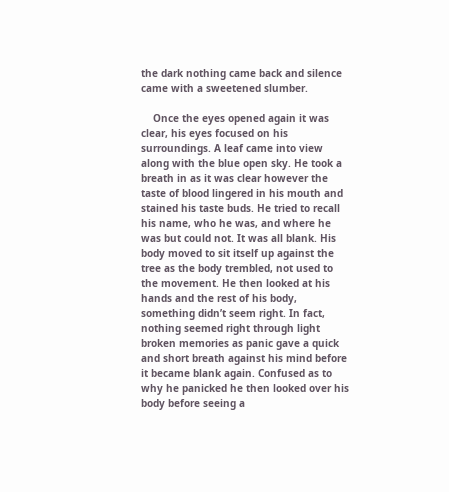the dark nothing came back and silence came with a sweetened slumber.

    Once the eyes opened again it was clear, his eyes focused on his surroundings. A leaf came into view along with the blue open sky. He took a breath in as it was clear however the taste of blood lingered in his mouth and stained his taste buds. He tried to recall his name, who he was, and where he was but could not. It was all blank. His body moved to sit itself up against the tree as the body trembled, not used to the movement. He then looked at his hands and the rest of his body, something didn’t seem right. In fact, nothing seemed right through light broken memories as panic gave a quick and short breath against his mind before it became blank again. Confused as to why he panicked he then looked over his body before seeing a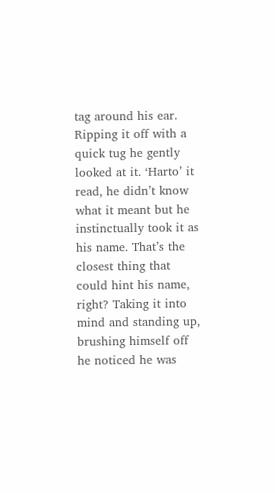tag around his ear. Ripping it off with a quick tug he gently looked at it. ‘Harto’ it read, he didn’t know what it meant but he instinctually took it as his name. That’s the closest thing that could hint his name, right? Taking it into mind and standing up, brushing himself off he noticed he was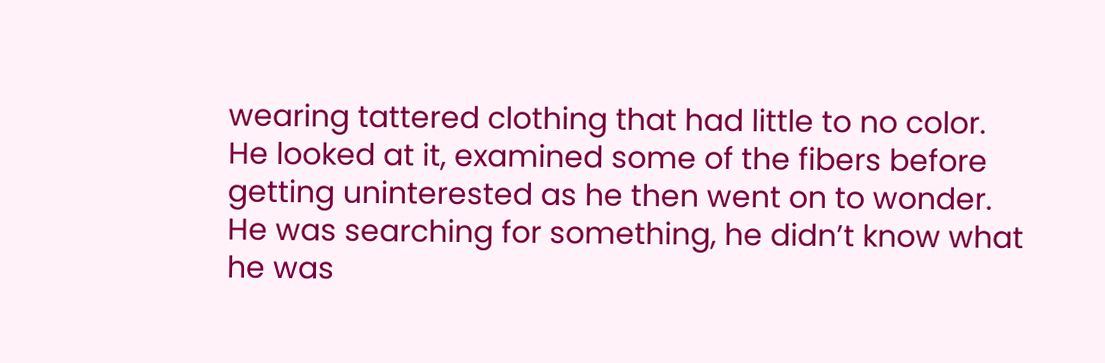wearing tattered clothing that had little to no color. He looked at it, examined some of the fibers before getting uninterested as he then went on to wonder. He was searching for something, he didn’t know what he was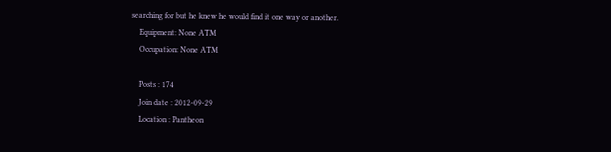searching for but he knew he would find it one way or another.
    Equipment: None ATM
    Occupation: None ATM

    Posts : 174
    Join date : 2012-09-29
    Location : Pantheon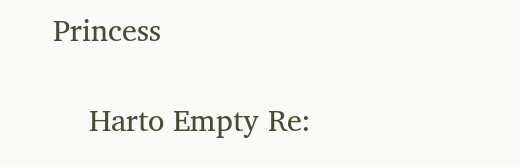Princess

    Harto Empty Re: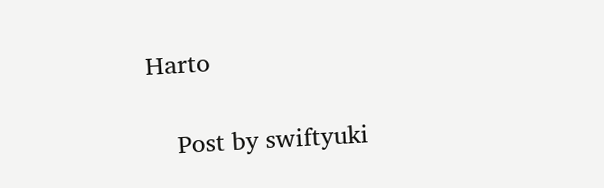Harto

    Post by swiftyuki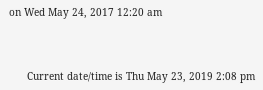on Wed May 24, 2017 12:20 am



      Current date/time is Thu May 23, 2019 2:08 pm